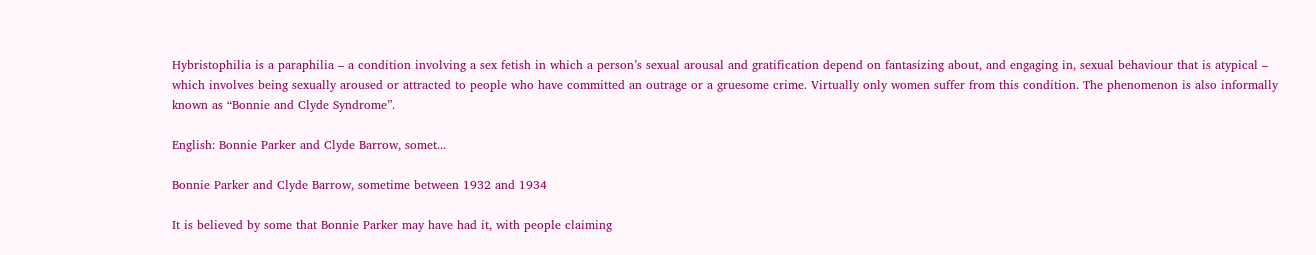Hybristophilia is a paraphilia – a condition involving a sex fetish in which a person’s sexual arousal and gratification depend on fantasizing about, and engaging in, sexual behaviour that is atypical – which involves being sexually aroused or attracted to people who have committed an outrage or a gruesome crime. Virtually only women suffer from this condition. The phenomenon is also informally known as “Bonnie and Clyde Syndrome”.

English: Bonnie Parker and Clyde Barrow, somet...

Bonnie Parker and Clyde Barrow, sometime between 1932 and 1934

It is believed by some that Bonnie Parker may have had it, with people claiming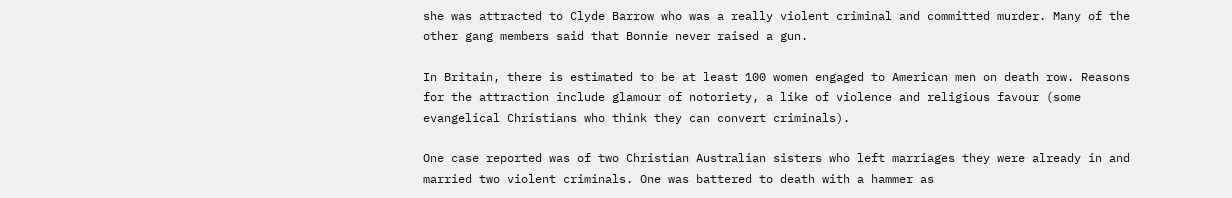she was attracted to Clyde Barrow who was a really violent criminal and committed murder. Many of the other gang members said that Bonnie never raised a gun.

In Britain, there is estimated to be at least 100 women engaged to American men on death row. Reasons for the attraction include glamour of notoriety, a like of violence and religious favour (some evangelical Christians who think they can convert criminals).

One case reported was of two Christian Australian sisters who left marriages they were already in and married two violent criminals. One was battered to death with a hammer as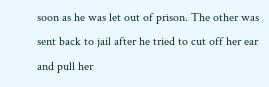soon as he was let out of prison. The other was sent back to jail after he tried to cut off her ear and pull her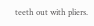teeth out with pliers.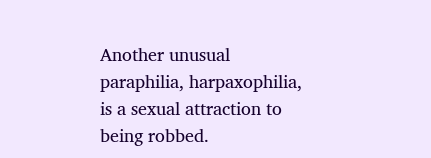Another unusual paraphilia, harpaxophilia, is a sexual attraction to being robbed.